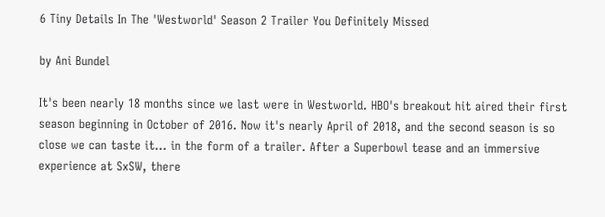6 Tiny Details In The 'Westworld' Season 2 Trailer You Definitely Missed

by Ani Bundel

It's been nearly 18 months since we last were in Westworld. HBO's breakout hit aired their first season beginning in October of 2016. Now it's nearly April of 2018, and the second season is so close we can taste it... in the form of a trailer. After a Superbowl tease and an immersive experience at SxSW, there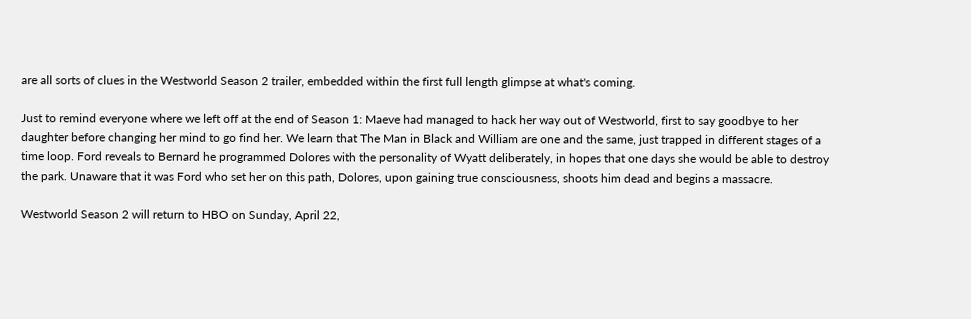are all sorts of clues in the Westworld Season 2 trailer, embedded within the first full length glimpse at what's coming.

Just to remind everyone where we left off at the end of Season 1: Maeve had managed to hack her way out of Westworld, first to say goodbye to her daughter before changing her mind to go find her. We learn that The Man in Black and William are one and the same, just trapped in different stages of a time loop. Ford reveals to Bernard he programmed Dolores with the personality of Wyatt deliberately, in hopes that one days she would be able to destroy the park. Unaware that it was Ford who set her on this path, Dolores, upon gaining true consciousness, shoots him dead and begins a massacre.

Westworld Season 2 will return to HBO on Sunday, April 22,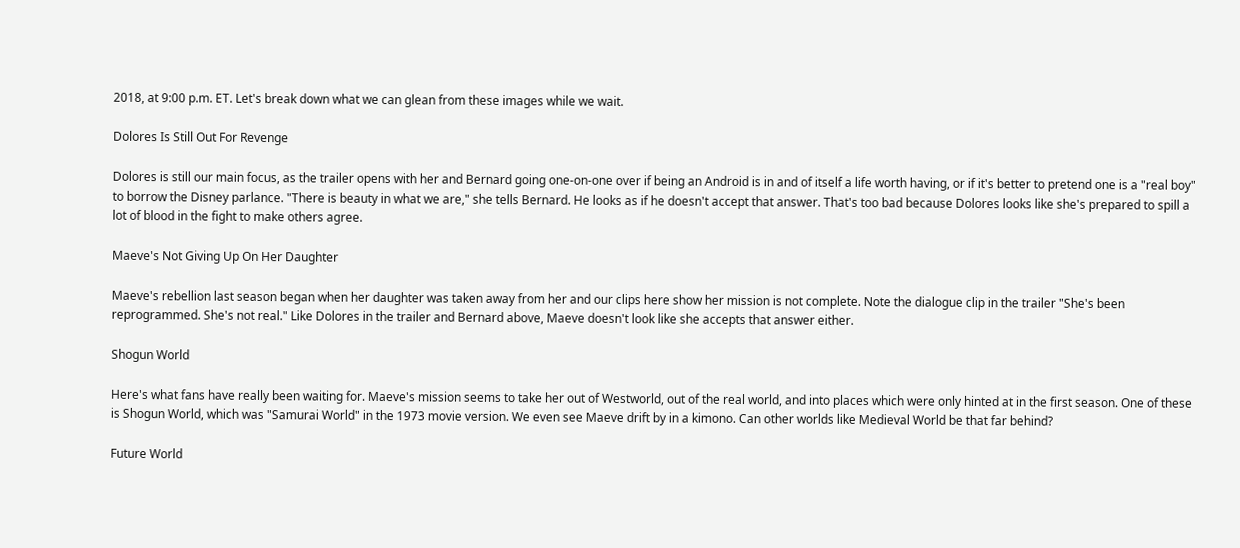2018, at 9:00 p.m. ET. Let's break down what we can glean from these images while we wait.

Dolores Is Still Out For Revenge

Dolores is still our main focus, as the trailer opens with her and Bernard going one-on-one over if being an Android is in and of itself a life worth having, or if it's better to pretend one is a "real boy" to borrow the Disney parlance. "There is beauty in what we are," she tells Bernard. He looks as if he doesn't accept that answer. That's too bad because Dolores looks like she's prepared to spill a lot of blood in the fight to make others agree.

Maeve's Not Giving Up On Her Daughter

Maeve's rebellion last season began when her daughter was taken away from her and our clips here show her mission is not complete. Note the dialogue clip in the trailer "She's been reprogrammed. She's not real." Like Dolores in the trailer and Bernard above, Maeve doesn't look like she accepts that answer either.

Shogun World

Here's what fans have really been waiting for. Maeve's mission seems to take her out of Westworld, out of the real world, and into places which were only hinted at in the first season. One of these is Shogun World, which was "Samurai World" in the 1973 movie version. We even see Maeve drift by in a kimono. Can other worlds like Medieval World be that far behind?

Future World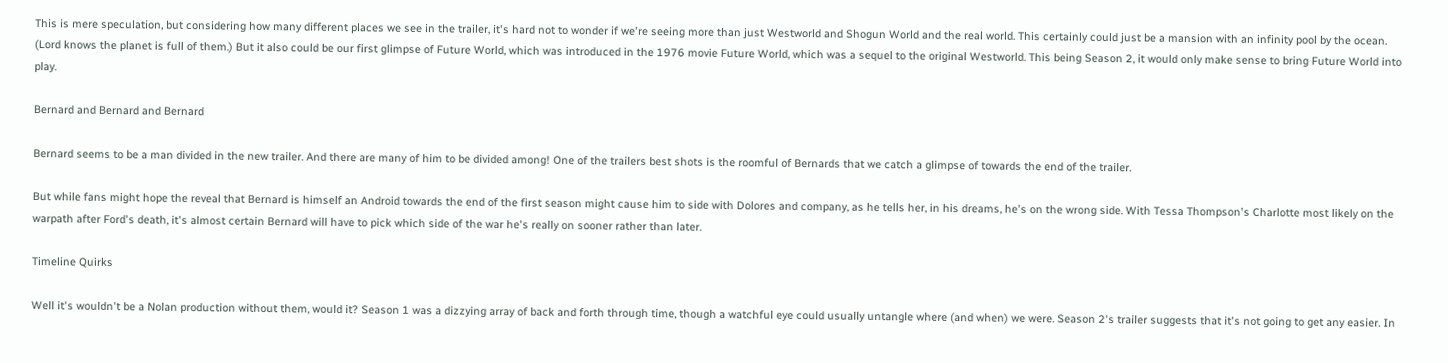This is mere speculation, but considering how many different places we see in the trailer, it's hard not to wonder if we're seeing more than just Westworld and Shogun World and the real world. This certainly could just be a mansion with an infinity pool by the ocean. (Lord knows the planet is full of them.) But it also could be our first glimpse of Future World, which was introduced in the 1976 movie Future World, which was a sequel to the original Westworld. This being Season 2, it would only make sense to bring Future World into play.

Bernard and Bernard and Bernard

Bernard seems to be a man divided in the new trailer. And there are many of him to be divided among! One of the trailers best shots is the roomful of Bernards that we catch a glimpse of towards the end of the trailer.

But while fans might hope the reveal that Bernard is himself an Android towards the end of the first season might cause him to side with Dolores and company, as he tells her, in his dreams, he's on the wrong side. With Tessa Thompson's Charlotte most likely on the warpath after Ford's death, it's almost certain Bernard will have to pick which side of the war he's really on sooner rather than later.

Timeline Quirks

Well it's wouldn't be a Nolan production without them, would it? Season 1 was a dizzying array of back and forth through time, though a watchful eye could usually untangle where (and when) we were. Season 2's trailer suggests that it's not going to get any easier. In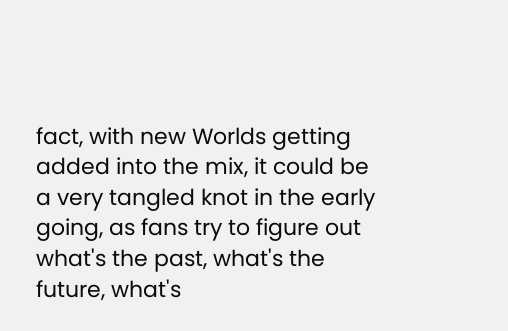fact, with new Worlds getting added into the mix, it could be a very tangled knot in the early going, as fans try to figure out what's the past, what's the future, what's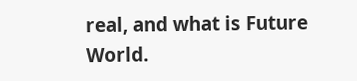real, and what is Future World.